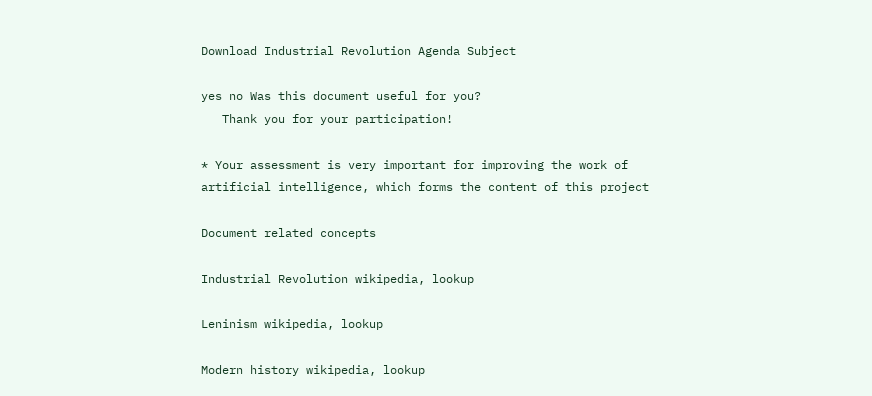Download Industrial Revolution Agenda Subject

yes no Was this document useful for you?
   Thank you for your participation!

* Your assessment is very important for improving the work of artificial intelligence, which forms the content of this project

Document related concepts

Industrial Revolution wikipedia, lookup

Leninism wikipedia, lookup

Modern history wikipedia, lookup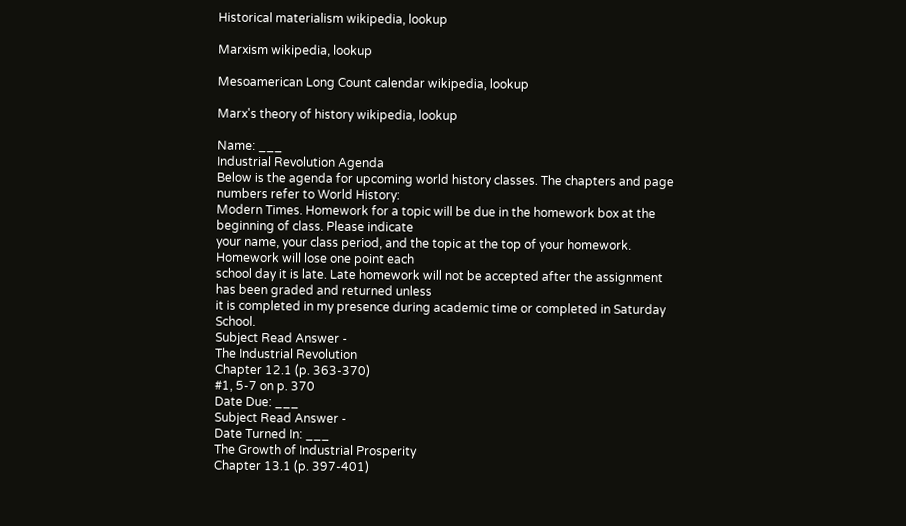Historical materialism wikipedia, lookup

Marxism wikipedia, lookup

Mesoamerican Long Count calendar wikipedia, lookup

Marx's theory of history wikipedia, lookup

Name: ___
Industrial Revolution Agenda
Below is the agenda for upcoming world history classes. The chapters and page numbers refer to World History:
Modern Times. Homework for a topic will be due in the homework box at the beginning of class. Please indicate
your name, your class period, and the topic at the top of your homework. Homework will lose one point each
school day it is late. Late homework will not be accepted after the assignment has been graded and returned unless
it is completed in my presence during academic time or completed in Saturday School.
Subject Read Answer -
The Industrial Revolution
Chapter 12.1 (p. 363-370)
#1, 5-7 on p. 370
Date Due: ___
Subject Read Answer -
Date Turned In: ___
The Growth of Industrial Prosperity
Chapter 13.1 (p. 397-401)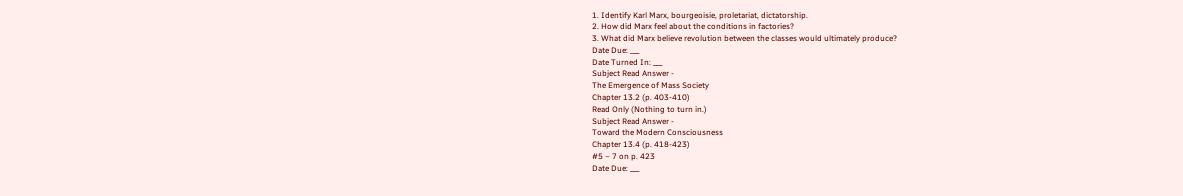1. Identify Karl Marx, bourgeoisie, proletariat, dictatorship.
2. How did Marx feel about the conditions in factories?
3. What did Marx believe revolution between the classes would ultimately produce?
Date Due: ___
Date Turned In: ___
Subject Read Answer -
The Emergence of Mass Society
Chapter 13.2 (p. 403-410)
Read Only (Nothing to turn in.)
Subject Read Answer -
Toward the Modern Consciousness
Chapter 13.4 (p. 418-423)
#5 – 7 on p. 423
Date Due: ___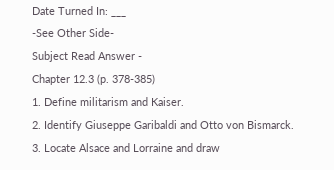Date Turned In: ___
-See Other Side-
Subject Read Answer -
Chapter 12.3 (p. 378-385)
1. Define militarism and Kaiser.
2. Identify Giuseppe Garibaldi and Otto von Bismarck.
3. Locate Alsace and Lorraine and draw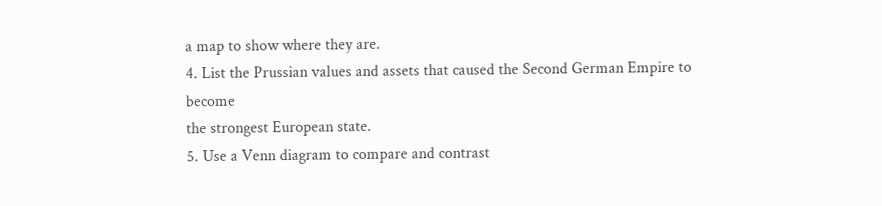a map to show where they are.
4. List the Prussian values and assets that caused the Second German Empire to become
the strongest European state.
5. Use a Venn diagram to compare and contrast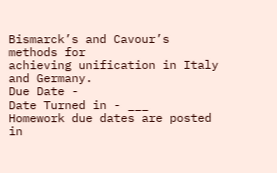Bismarck’s and Cavour’s methods for
achieving unification in Italy and Germany.
Due Date -
Date Turned in - ___
Homework due dates are posted in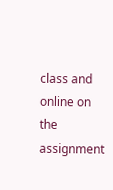class and online on the assignment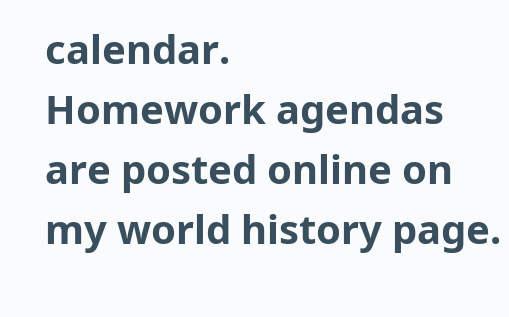calendar.
Homework agendas are posted online on my world history page.